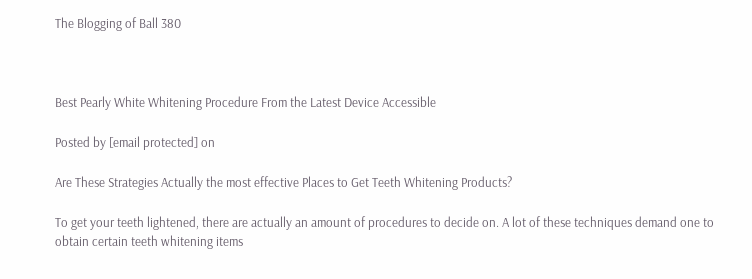The Blogging of Ball 380



Best Pearly White Whitening Procedure From the Latest Device Accessible

Posted by [email protected] on

Are These Strategies Actually the most effective Places to Get Teeth Whitening Products?

To get your teeth lightened, there are actually an amount of procedures to decide on. A lot of these techniques demand one to obtain certain teeth whitening items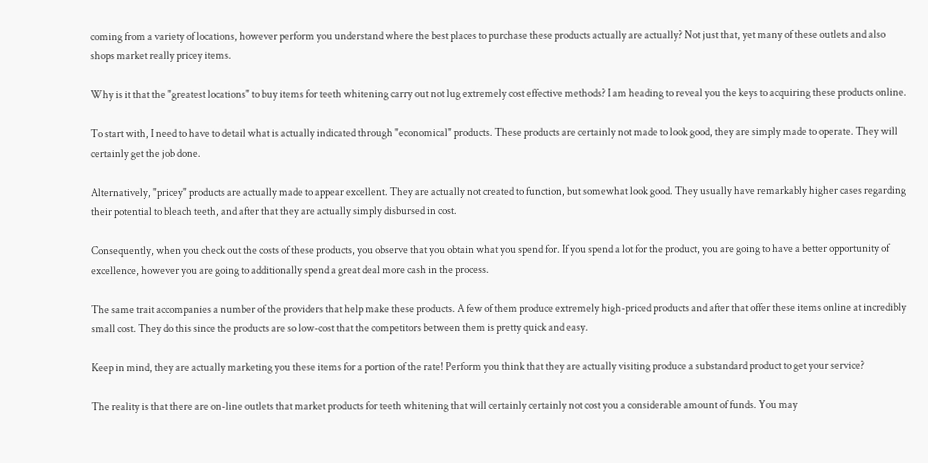coming from a variety of locations, however perform you understand where the best places to purchase these products actually are actually? Not just that, yet many of these outlets and also shops market really pricey items.

Why is it that the "greatest locations" to buy items for teeth whitening carry out not lug extremely cost effective methods? I am heading to reveal you the keys to acquiring these products online.

To start with, I need to have to detail what is actually indicated through "economical" products. These products are certainly not made to look good, they are simply made to operate. They will certainly get the job done.

Alternatively, "pricey" products are actually made to appear excellent. They are actually not created to function, but somewhat look good. They usually have remarkably higher cases regarding their potential to bleach teeth, and after that they are actually simply disbursed in cost.

Consequently, when you check out the costs of these products, you observe that you obtain what you spend for. If you spend a lot for the product, you are going to have a better opportunity of excellence, however you are going to additionally spend a great deal more cash in the process.

The same trait accompanies a number of the providers that help make these products. A few of them produce extremely high-priced products and after that offer these items online at incredibly small cost. They do this since the products are so low-cost that the competitors between them is pretty quick and easy.

Keep in mind, they are actually marketing you these items for a portion of the rate! Perform you think that they are actually visiting produce a substandard product to get your service?

The reality is that there are on-line outlets that market products for teeth whitening that will certainly certainly not cost you a considerable amount of funds. You may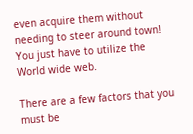even acquire them without needing to steer around town! You just have to utilize the World wide web.

There are a few factors that you must be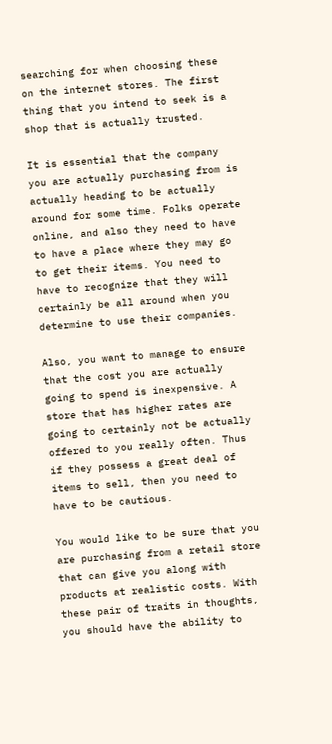searching for when choosing these on the internet stores. The first thing that you intend to seek is a shop that is actually trusted.

It is essential that the company you are actually purchasing from is actually heading to be actually around for some time. Folks operate online, and also they need to have to have a place where they may go to get their items. You need to have to recognize that they will certainly be all around when you determine to use their companies.

Also, you want to manage to ensure that the cost you are actually going to spend is inexpensive. A store that has higher rates are going to certainly not be actually offered to you really often. Thus if they possess a great deal of items to sell, then you need to have to be cautious.

You would like to be sure that you are purchasing from a retail store that can give you along with products at realistic costs. With these pair of traits in thoughts, you should have the ability to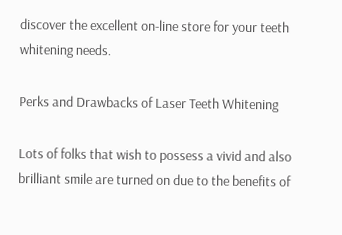discover the excellent on-line store for your teeth whitening needs.

Perks and Drawbacks of Laser Teeth Whitening

Lots of folks that wish to possess a vivid and also brilliant smile are turned on due to the benefits of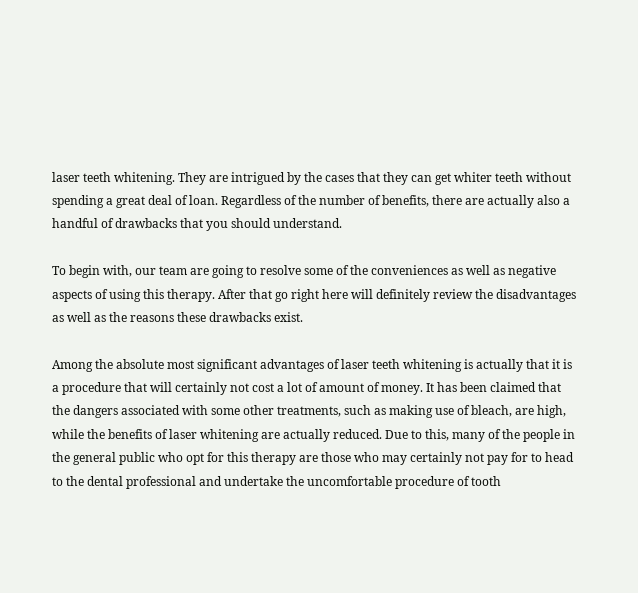laser teeth whitening. They are intrigued by the cases that they can get whiter teeth without spending a great deal of loan. Regardless of the number of benefits, there are actually also a handful of drawbacks that you should understand.

To begin with, our team are going to resolve some of the conveniences as well as negative aspects of using this therapy. After that go right here will definitely review the disadvantages as well as the reasons these drawbacks exist.

Among the absolute most significant advantages of laser teeth whitening is actually that it is a procedure that will certainly not cost a lot of amount of money. It has been claimed that the dangers associated with some other treatments, such as making use of bleach, are high, while the benefits of laser whitening are actually reduced. Due to this, many of the people in the general public who opt for this therapy are those who may certainly not pay for to head to the dental professional and undertake the uncomfortable procedure of tooth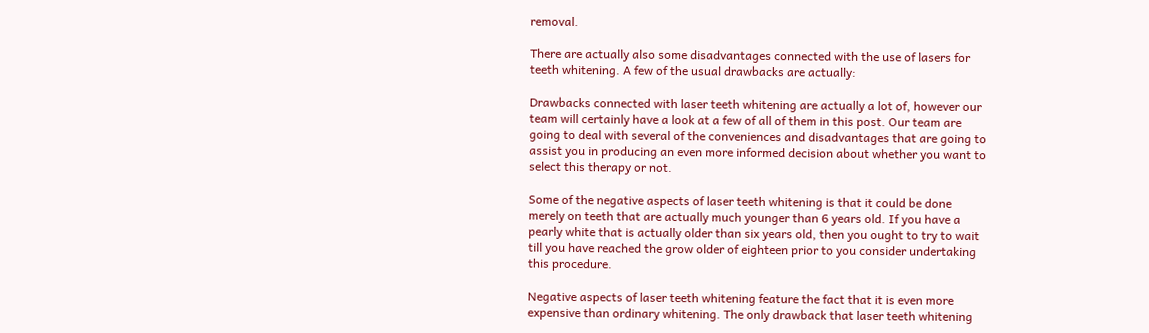removal.

There are actually also some disadvantages connected with the use of lasers for teeth whitening. A few of the usual drawbacks are actually:

Drawbacks connected with laser teeth whitening are actually a lot of, however our team will certainly have a look at a few of all of them in this post. Our team are going to deal with several of the conveniences and disadvantages that are going to assist you in producing an even more informed decision about whether you want to select this therapy or not.

Some of the negative aspects of laser teeth whitening is that it could be done merely on teeth that are actually much younger than 6 years old. If you have a pearly white that is actually older than six years old, then you ought to try to wait till you have reached the grow older of eighteen prior to you consider undertaking this procedure.

Negative aspects of laser teeth whitening feature the fact that it is even more expensive than ordinary whitening. The only drawback that laser teeth whitening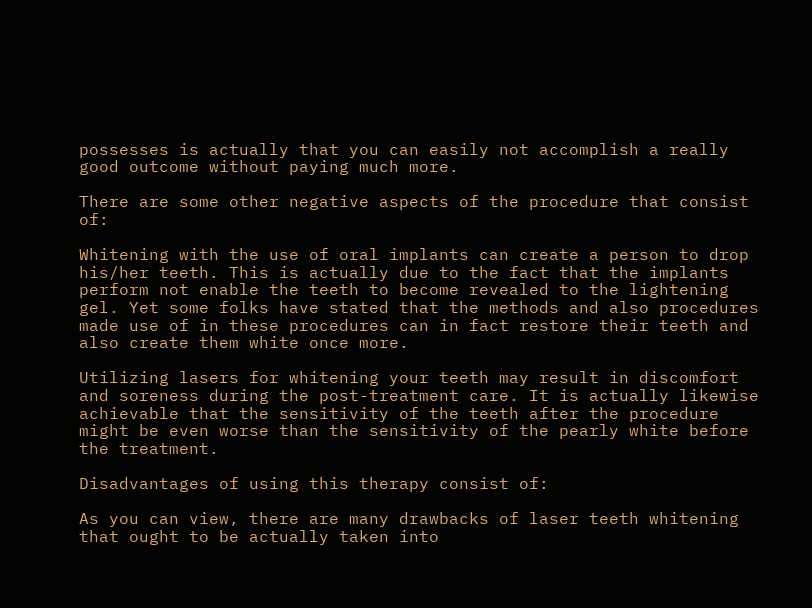possesses is actually that you can easily not accomplish a really good outcome without paying much more.

There are some other negative aspects of the procedure that consist of:

Whitening with the use of oral implants can create a person to drop his/her teeth. This is actually due to the fact that the implants perform not enable the teeth to become revealed to the lightening gel. Yet some folks have stated that the methods and also procedures made use of in these procedures can in fact restore their teeth and also create them white once more.

Utilizing lasers for whitening your teeth may result in discomfort and soreness during the post-treatment care. It is actually likewise achievable that the sensitivity of the teeth after the procedure might be even worse than the sensitivity of the pearly white before the treatment.

Disadvantages of using this therapy consist of:

As you can view, there are many drawbacks of laser teeth whitening that ought to be actually taken into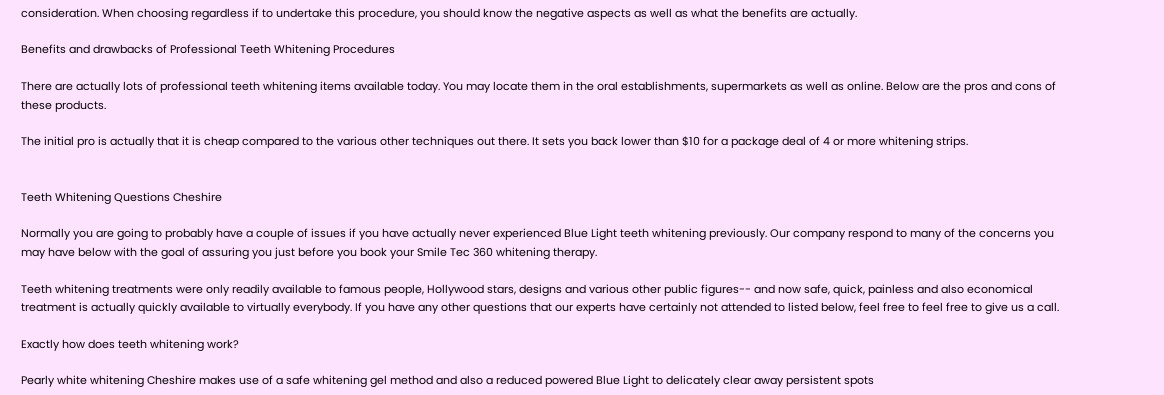consideration. When choosing regardless if to undertake this procedure, you should know the negative aspects as well as what the benefits are actually.

Benefits and drawbacks of Professional Teeth Whitening Procedures

There are actually lots of professional teeth whitening items available today. You may locate them in the oral establishments, supermarkets as well as online. Below are the pros and cons of these products.

The initial pro is actually that it is cheap compared to the various other techniques out there. It sets you back lower than $10 for a package deal of 4 or more whitening strips.


Teeth Whitening Questions Cheshire

Normally you are going to probably have a couple of issues if you have actually never experienced Blue Light teeth whitening previously. Our company respond to many of the concerns you may have below with the goal of assuring you just before you book your Smile Tec 360 whitening therapy.

Teeth whitening treatments were only readily available to famous people, Hollywood stars, designs and various other public figures-- and now safe, quick, painless and also economical treatment is actually quickly available to virtually everybody. If you have any other questions that our experts have certainly not attended to listed below, feel free to feel free to give us a call.

Exactly how does teeth whitening work?

Pearly white whitening Cheshire makes use of a safe whitening gel method and also a reduced powered Blue Light to delicately clear away persistent spots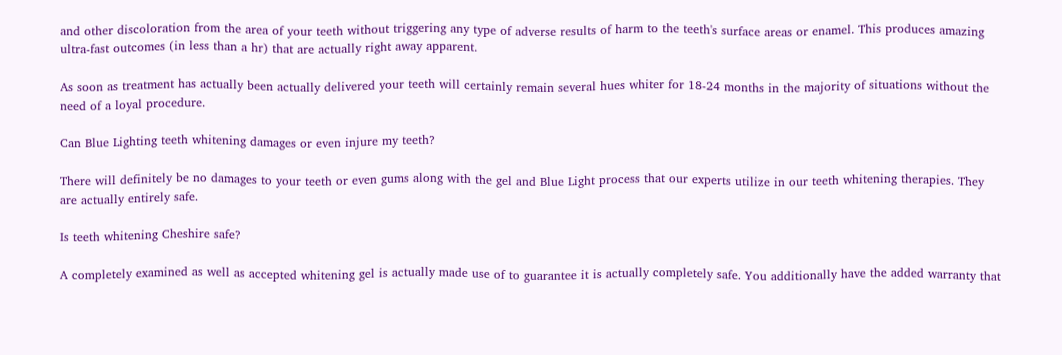and other discoloration from the area of your teeth without triggering any type of adverse results of harm to the teeth's surface areas or enamel. This produces amazing ultra-fast outcomes (in less than a hr) that are actually right away apparent.

As soon as treatment has actually been actually delivered your teeth will certainly remain several hues whiter for 18-24 months in the majority of situations without the need of a loyal procedure.

Can Blue Lighting teeth whitening damages or even injure my teeth?

There will definitely be no damages to your teeth or even gums along with the gel and Blue Light process that our experts utilize in our teeth whitening therapies. They are actually entirely safe.

Is teeth whitening Cheshire safe?

A completely examined as well as accepted whitening gel is actually made use of to guarantee it is actually completely safe. You additionally have the added warranty that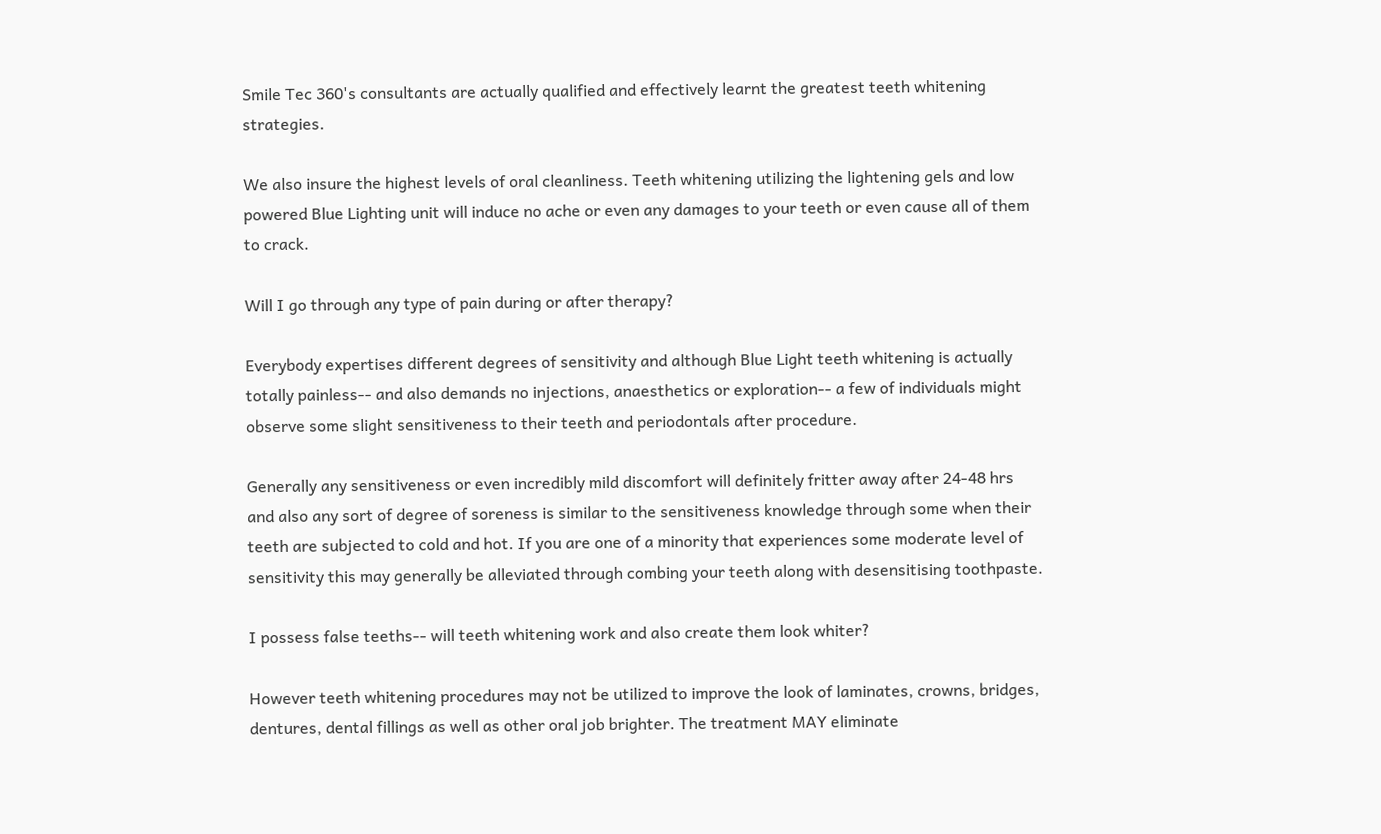Smile Tec 360's consultants are actually qualified and effectively learnt the greatest teeth whitening strategies.

We also insure the highest levels of oral cleanliness. Teeth whitening utilizing the lightening gels and low powered Blue Lighting unit will induce no ache or even any damages to your teeth or even cause all of them to crack.

Will I go through any type of pain during or after therapy?

Everybody expertises different degrees of sensitivity and although Blue Light teeth whitening is actually totally painless-- and also demands no injections, anaesthetics or exploration-- a few of individuals might observe some slight sensitiveness to their teeth and periodontals after procedure.

Generally any sensitiveness or even incredibly mild discomfort will definitely fritter away after 24-48 hrs and also any sort of degree of soreness is similar to the sensitiveness knowledge through some when their teeth are subjected to cold and hot. If you are one of a minority that experiences some moderate level of sensitivity this may generally be alleviated through combing your teeth along with desensitising toothpaste.

I possess false teeths-- will teeth whitening work and also create them look whiter?

However teeth whitening procedures may not be utilized to improve the look of laminates, crowns, bridges, dentures, dental fillings as well as other oral job brighter. The treatment MAY eliminate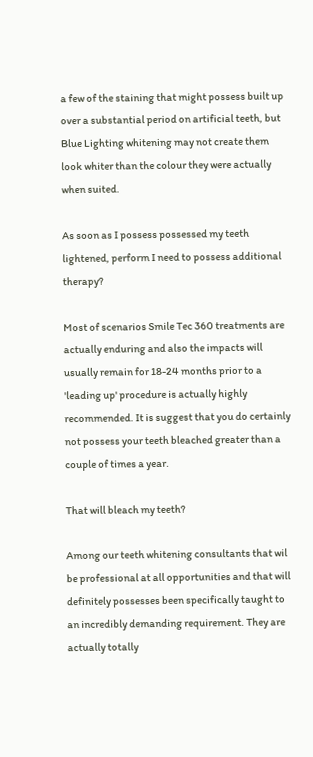a few of the staining that might possess built up over a substantial period on artificial teeth, but Blue Lighting whitening may not create them look whiter than the colour they were actually when suited.

As soon as I possess possessed my teeth lightened, perform I need to possess additional therapy?

Most of scenarios Smile Tec 360 treatments are actually enduring and also the impacts will usually remain for 18-24 months prior to a 'leading up' procedure is actually highly recommended. It is suggest that you do certainly not possess your teeth bleached greater than a couple of times a year.

That will bleach my teeth?

Among our teeth whitening consultants that wil be professional at all opportunities and that will definitely possesses been specifically taught to an incredibly demanding requirement. They are actually totally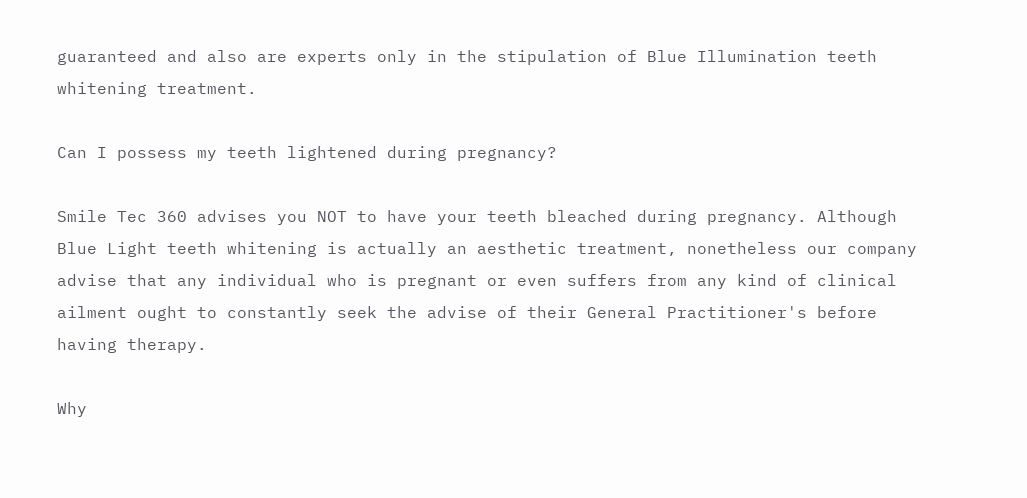guaranteed and also are experts only in the stipulation of Blue Illumination teeth whitening treatment.

Can I possess my teeth lightened during pregnancy?

Smile Tec 360 advises you NOT to have your teeth bleached during pregnancy. Although Blue Light teeth whitening is actually an aesthetic treatment, nonetheless our company advise that any individual who is pregnant or even suffers from any kind of clinical ailment ought to constantly seek the advise of their General Practitioner's before having therapy.

Why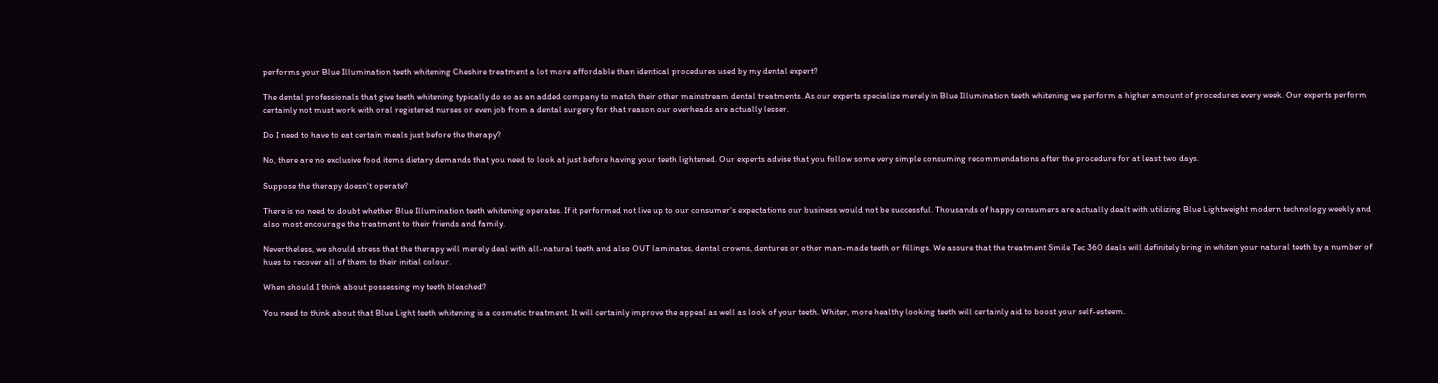performs your Blue Illumination teeth whitening Cheshire treatment a lot more affordable than identical procedures used by my dental expert?

The dental professionals that give teeth whitening typically do so as an added company to match their other mainstream dental treatments. As our experts specialize merely in Blue Illumination teeth whitening we perform a higher amount of procedures every week. Our experts perform certainly not must work with oral registered nurses or even job from a dental surgery for that reason our overheads are actually lesser.

Do I need to have to eat certain meals just before the therapy?

No, there are no exclusive food items dietary demands that you need to look at just before having your teeth lightened. Our experts advise that you follow some very simple consuming recommendations after the procedure for at least two days.

Suppose the therapy doesn't operate?

There is no need to doubt whether Blue Illumination teeth whitening operates. If it performed not live up to our consumer's expectations our business would not be successful. Thousands of happy consumers are actually dealt with utilizing Blue Lightweight modern technology weekly and also most encourage the treatment to their friends and family.

Nevertheless, we should stress that the therapy will merely deal with all-natural teeth and also OUT laminates, dental crowns, dentures or other man-made teeth or fillings. We assure that the treatment Smile Tec 360 deals will definitely bring in whiten your natural teeth by a number of hues to recover all of them to their initial colour.

When should I think about possessing my teeth bleached?

You need to think about that Blue Light teeth whitening is a cosmetic treatment. It will certainly improve the appeal as well as look of your teeth. Whiter, more healthy looking teeth will certainly aid to boost your self-esteem.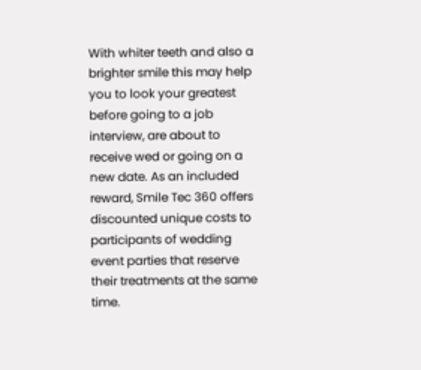With whiter teeth and also a brighter smile this may help you to look your greatest before going to a job interview, are about to receive wed or going on a new date. As an included reward, Smile Tec 360 offers discounted unique costs to participants of wedding event parties that reserve their treatments at the same time.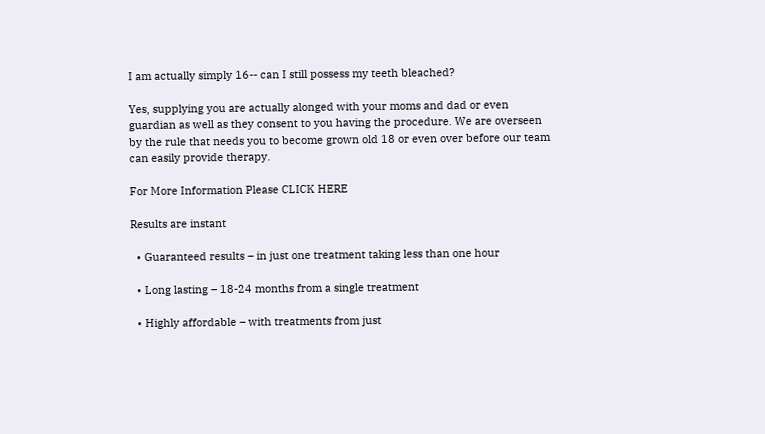I am actually simply 16-- can I still possess my teeth bleached?

Yes, supplying you are actually alonged with your moms and dad or even guardian as well as they consent to you having the procedure. We are overseen by the rule that needs you to become grown old 18 or even over before our team can easily provide therapy.

For More Information Please CLICK HERE

Results are instant

  • Guaranteed results – in just one treatment taking less than one hour

  • Long lasting – 18-24 months from a single treatment

  • Highly affordable – with treatments from just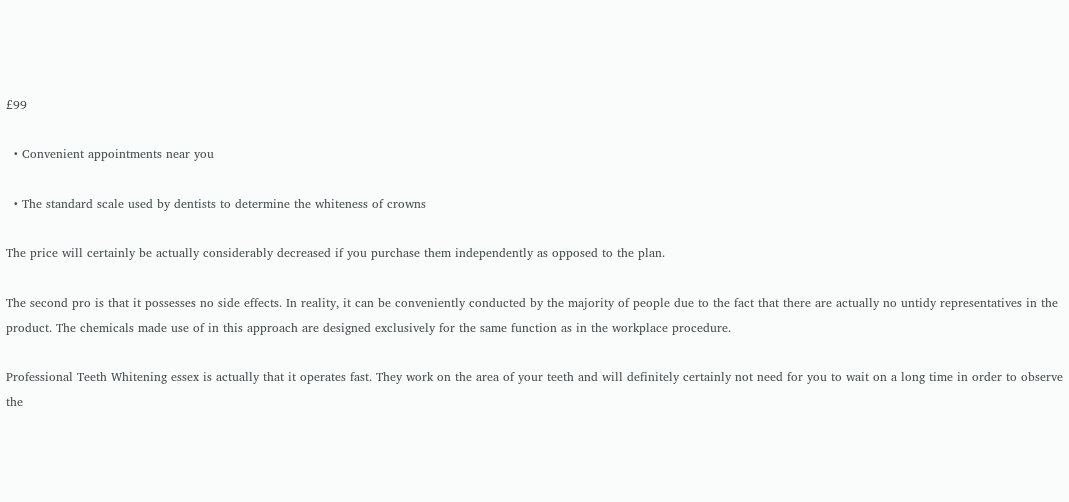£99

  • Convenient appointments near you

  • The standard scale used by dentists to determine the whiteness of crowns

The price will certainly be actually considerably decreased if you purchase them independently as opposed to the plan.

The second pro is that it possesses no side effects. In reality, it can be conveniently conducted by the majority of people due to the fact that there are actually no untidy representatives in the product. The chemicals made use of in this approach are designed exclusively for the same function as in the workplace procedure.

Professional Teeth Whitening essex is actually that it operates fast. They work on the area of your teeth and will definitely certainly not need for you to wait on a long time in order to observe the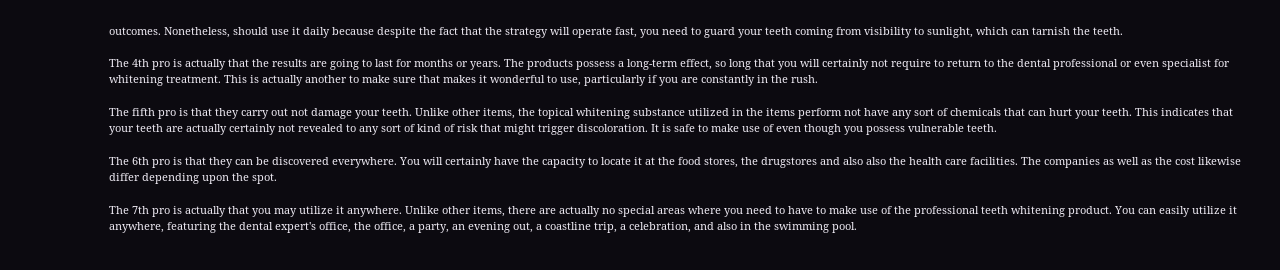outcomes. Nonetheless, should use it daily because despite the fact that the strategy will operate fast, you need to guard your teeth coming from visibility to sunlight, which can tarnish the teeth.

The 4th pro is actually that the results are going to last for months or years. The products possess a long-term effect, so long that you will certainly not require to return to the dental professional or even specialist for whitening treatment. This is actually another to make sure that makes it wonderful to use, particularly if you are constantly in the rush.

The fifth pro is that they carry out not damage your teeth. Unlike other items, the topical whitening substance utilized in the items perform not have any sort of chemicals that can hurt your teeth. This indicates that your teeth are actually certainly not revealed to any sort of kind of risk that might trigger discoloration. It is safe to make use of even though you possess vulnerable teeth.

The 6th pro is that they can be discovered everywhere. You will certainly have the capacity to locate it at the food stores, the drugstores and also also the health care facilities. The companies as well as the cost likewise differ depending upon the spot.

The 7th pro is actually that you may utilize it anywhere. Unlike other items, there are actually no special areas where you need to have to make use of the professional teeth whitening product. You can easily utilize it anywhere, featuring the dental expert's office, the office, a party, an evening out, a coastline trip, a celebration, and also in the swimming pool.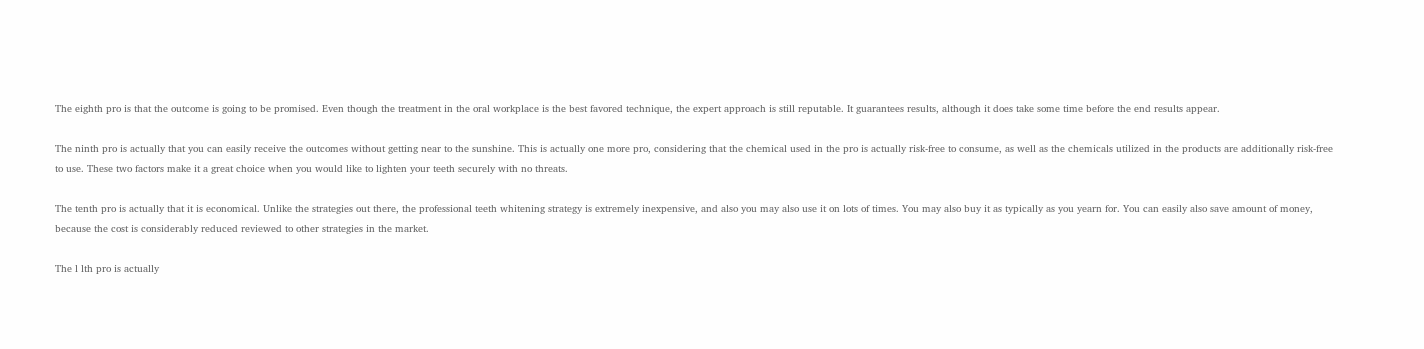The eighth pro is that the outcome is going to be promised. Even though the treatment in the oral workplace is the best favored technique, the expert approach is still reputable. It guarantees results, although it does take some time before the end results appear.

The ninth pro is actually that you can easily receive the outcomes without getting near to the sunshine. This is actually one more pro, considering that the chemical used in the pro is actually risk-free to consume, as well as the chemicals utilized in the products are additionally risk-free to use. These two factors make it a great choice when you would like to lighten your teeth securely with no threats.

The tenth pro is actually that it is economical. Unlike the strategies out there, the professional teeth whitening strategy is extremely inexpensive, and also you may also use it on lots of times. You may also buy it as typically as you yearn for. You can easily also save amount of money, because the cost is considerably reduced reviewed to other strategies in the market.

The l lth pro is actually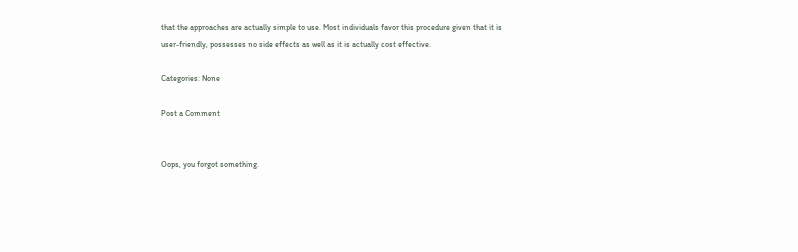that the approaches are actually simple to use. Most individuals favor this procedure given that it is user-friendly, possesses no side effects as well as it is actually cost effective.

Categories: None

Post a Comment


Oops, you forgot something.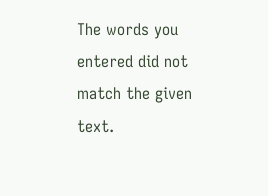The words you entered did not match the given text.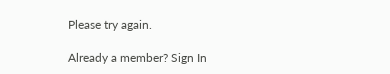Please try again.

Already a member? Sign In